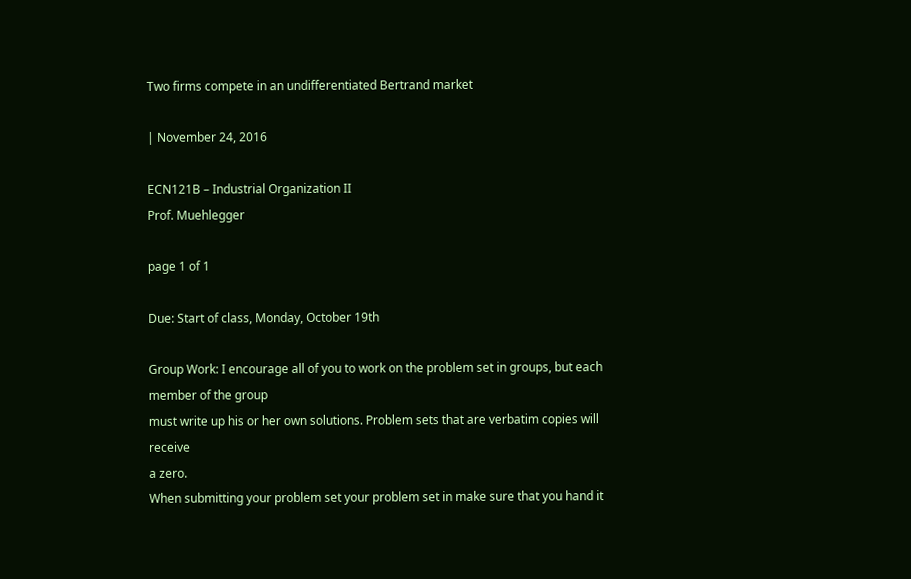Two firms compete in an undifferentiated Bertrand market

| November 24, 2016

ECN121B – Industrial Organization II
Prof. Muehlegger

page 1 of 1

Due: Start of class, Monday, October 19th

Group Work: I encourage all of you to work on the problem set in groups, but each member of the group
must write up his or her own solutions. Problem sets that are verbatim copies will receive
a zero.
When submitting your problem set your problem set in make sure that you hand it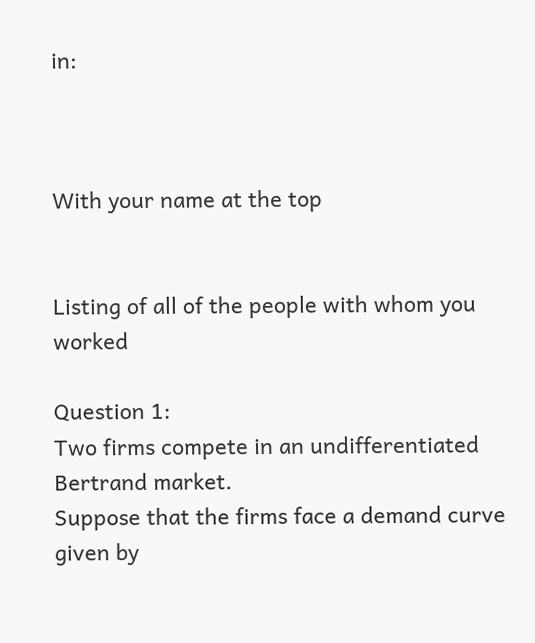in:



With your name at the top


Listing of all of the people with whom you worked

Question 1:
Two firms compete in an undifferentiated Bertrand market.
Suppose that the firms face a demand curve given by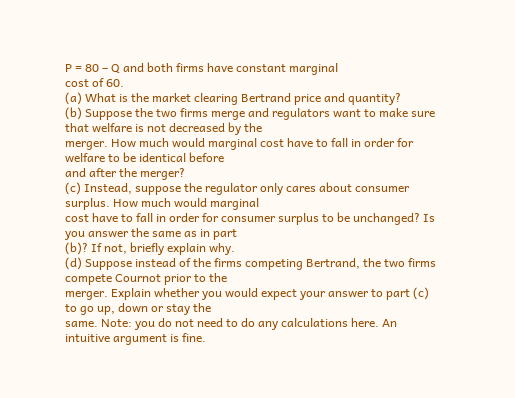P = 80 – Q and both firms have constant marginal
cost of 60.
(a) What is the market clearing Bertrand price and quantity?
(b) Suppose the two firms merge and regulators want to make sure that welfare is not decreased by the
merger. How much would marginal cost have to fall in order for welfare to be identical before
and after the merger?
(c) Instead, suppose the regulator only cares about consumer surplus. How much would marginal
cost have to fall in order for consumer surplus to be unchanged? Is you answer the same as in part
(b)? If not, briefly explain why.
(d) Suppose instead of the firms competing Bertrand, the two firms compete Cournot prior to the
merger. Explain whether you would expect your answer to part (c) to go up, down or stay the
same. Note: you do not need to do any calculations here. An intuitive argument is fine.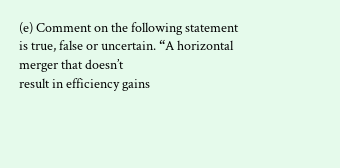(e) Comment on the following statement is true, false or uncertain. “A horizontal merger that doesn’t
result in efficiency gains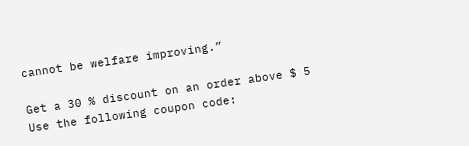cannot be welfare improving.”

Get a 30 % discount on an order above $ 5
Use the following coupon code: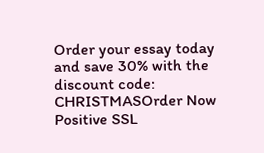Order your essay today and save 30% with the discount code: CHRISTMASOrder Now
Positive SSL